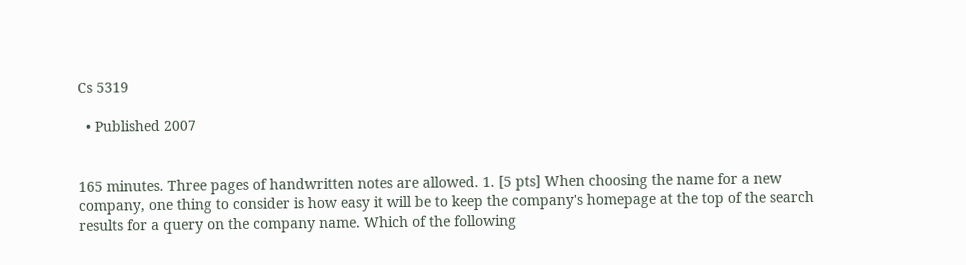Cs 5319

  • Published 2007


165 minutes. Three pages of handwritten notes are allowed. 1. [5 pts] When choosing the name for a new company, one thing to consider is how easy it will be to keep the company's homepage at the top of the search results for a query on the company name. Which of the following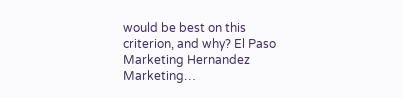would be best on this criterion, and why? El Paso Marketing Hernandez Marketing…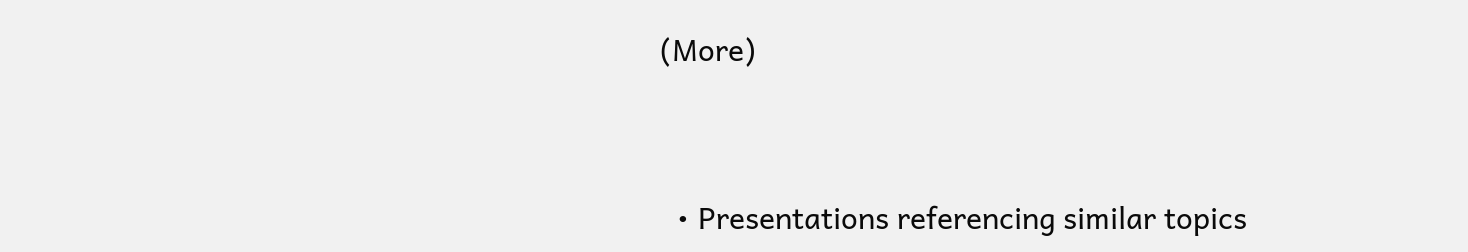(More)


  • Presentations referencing similar topics